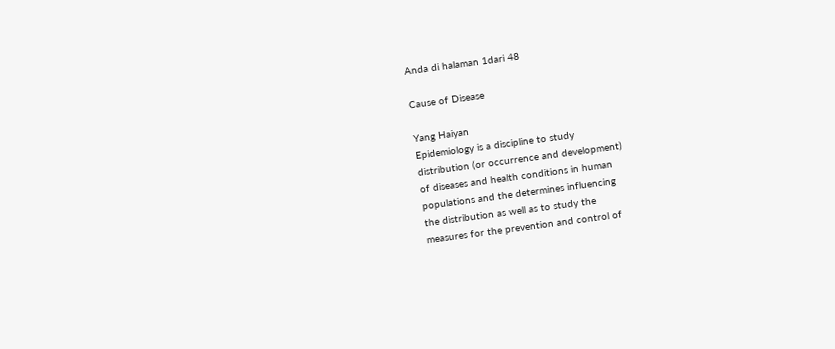Anda di halaman 1dari 48

Cause of Disease

Yang Haiyan
Epidemiology is a discipline to study
distribution (or occurrence and development)
of diseases and health conditions in human
populations and the determines influencing
the distribution as well as to study the
measures for the prevention and control of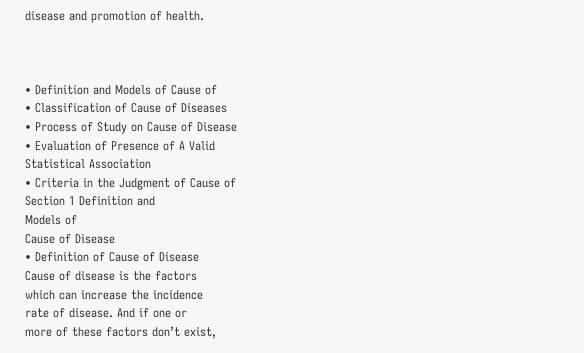disease and promotion of health.



• Definition and Models of Cause of
• Classification of Cause of Diseases
• Process of Study on Cause of Disease
• Evaluation of Presence of A Valid
Statistical Association
• Criteria in the Judgment of Cause of
Section 1 Definition and
Models of
Cause of Disease
• Definition of Cause of Disease
Cause of disease is the factors
which can increase the incidence
rate of disease. And if one or
more of these factors don’t exist,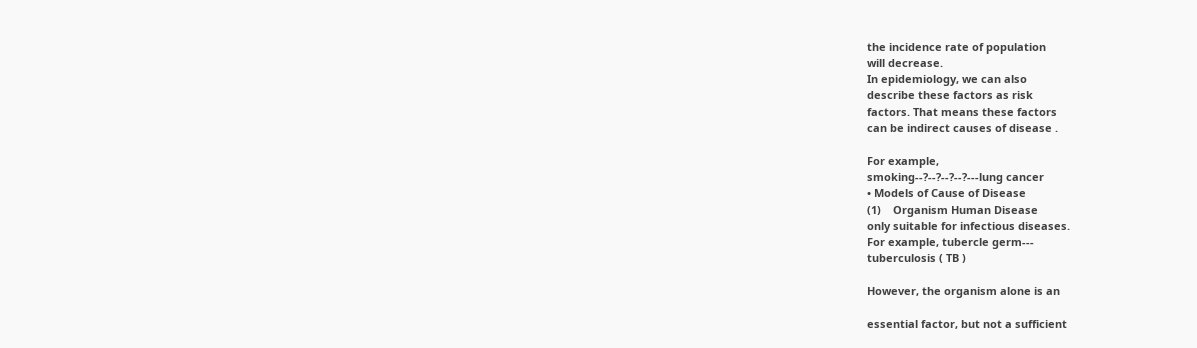the incidence rate of population
will decrease.
In epidemiology, we can also
describe these factors as risk
factors. That means these factors
can be indirect causes of disease .

For example,
smoking--?--?--?--?---lung cancer
• Models of Cause of Disease
(1)    Organism Human Disease
only suitable for infectious diseases.
For example, tubercle germ---
tuberculosis ( TB )

However, the organism alone is an

essential factor, but not a sufficient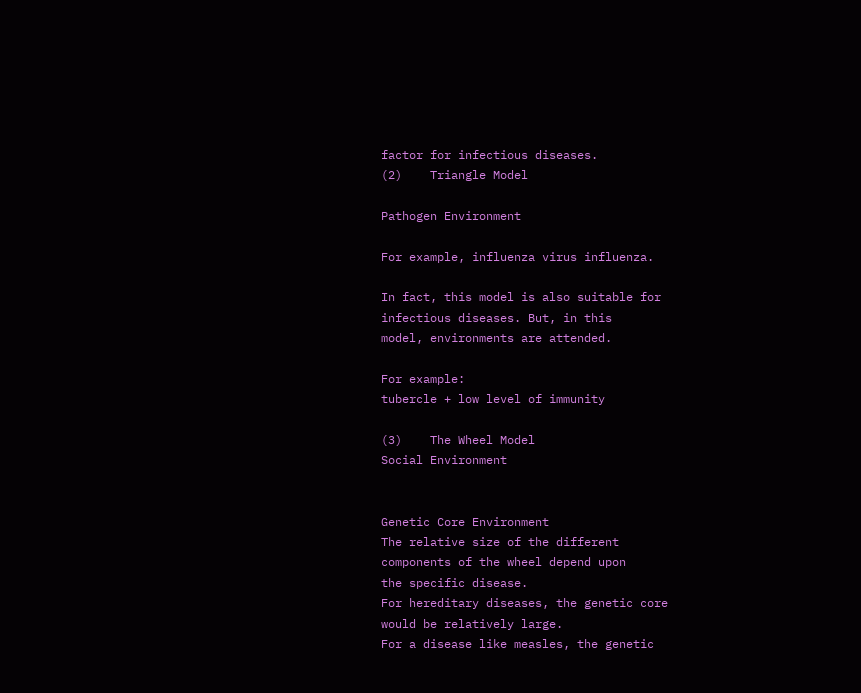factor for infectious diseases.
(2)    Triangle Model

Pathogen Environment

For example, influenza virus influenza.

In fact, this model is also suitable for
infectious diseases. But, in this
model, environments are attended.

For example:
tubercle + low level of immunity

(3)    The Wheel Model
Social Environment


Genetic Core Environment
The relative size of the different
components of the wheel depend upon
the specific disease.
For hereditary diseases, the genetic core
would be relatively large.
For a disease like measles, the genetic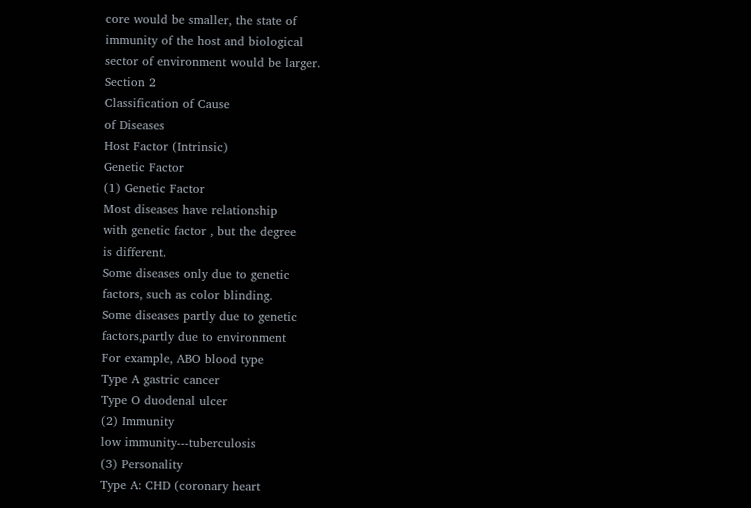core would be smaller, the state of
immunity of the host and biological
sector of environment would be larger.
Section 2
Classification of Cause
of Diseases
Host Factor (Intrinsic)
Genetic Factor
(1) Genetic Factor
Most diseases have relationship
with genetic factor , but the degree
is different.
Some diseases only due to genetic
factors, such as color blinding.
Some diseases partly due to genetic
factors,partly due to environment
For example, ABO blood type
Type A gastric cancer
Type O duodenal ulcer
(2) Immunity
low immunity---tuberculosis
(3) Personality
Type A: CHD (coronary heart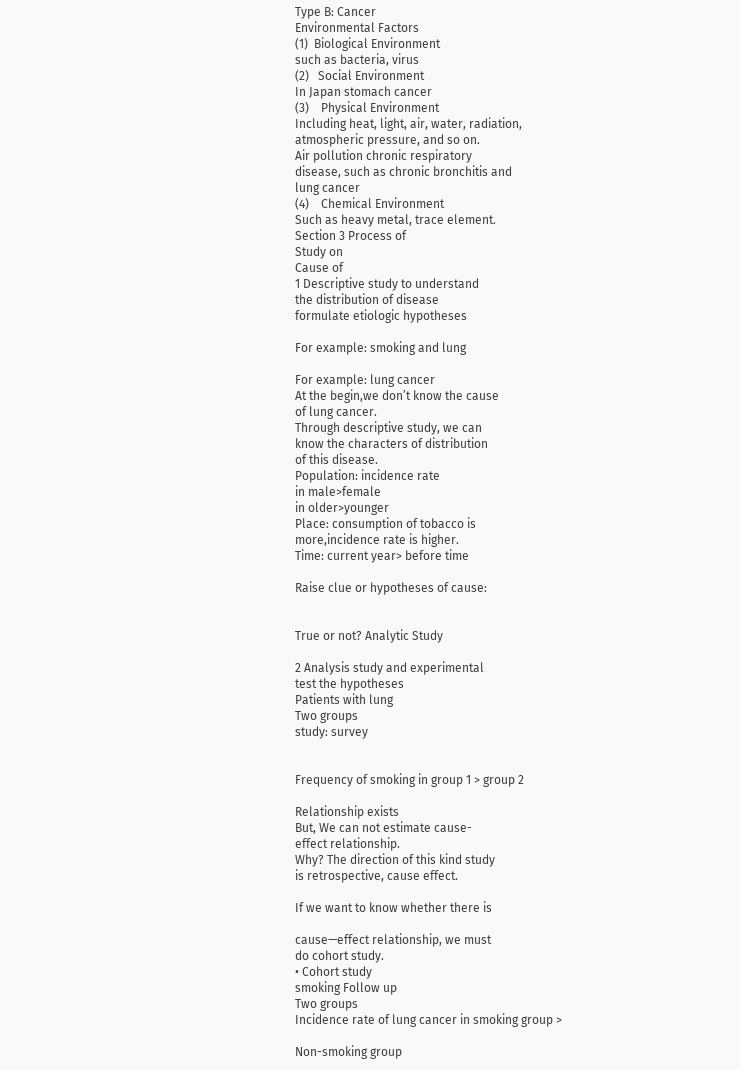Type B: Cancer
Environmental Factors
(1)  Biological Environment
such as bacteria, virus
(2)   Social Environment
In Japan stomach cancer
(3)    Physical Environment
Including heat, light, air, water, radiation,
atmospheric pressure, and so on.
Air pollution chronic respiratory
disease, such as chronic bronchitis and
lung cancer
(4)    Chemical Environment
Such as heavy metal, trace element.
Section 3 Process of
Study on
Cause of
1 Descriptive study to understand
the distribution of disease
formulate etiologic hypotheses

For example: smoking and lung

For example: lung cancer
At the begin,we don’t know the cause
of lung cancer.
Through descriptive study, we can
know the characters of distribution
of this disease.
Population: incidence rate
in male>female
in older>younger
Place: consumption of tobacco is
more,incidence rate is higher.
Time: current year> before time

Raise clue or hypotheses of cause:


True or not? Analytic Study

2 Analysis study and experimental
test the hypotheses
Patients with lung
Two groups
study: survey


Frequency of smoking in group 1 > group 2

Relationship exists
But, We can not estimate cause-
effect relationship.
Why? The direction of this kind study
is retrospective, cause effect.

If we want to know whether there is

cause—effect relationship, we must
do cohort study.
• Cohort study
smoking Follow up
Two groups
Incidence rate of lung cancer in smoking group >

Non-smoking group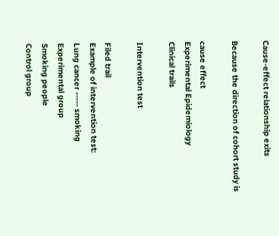Cause-effect relationship exits

Because the direction of cohort study is

cause effect
Experimental Epidemiology
Clinical trails

Intervention test

Filed trail
Example of intervention test:
Lung cancer ----- smoking
Experimental group
Smoking people
Control group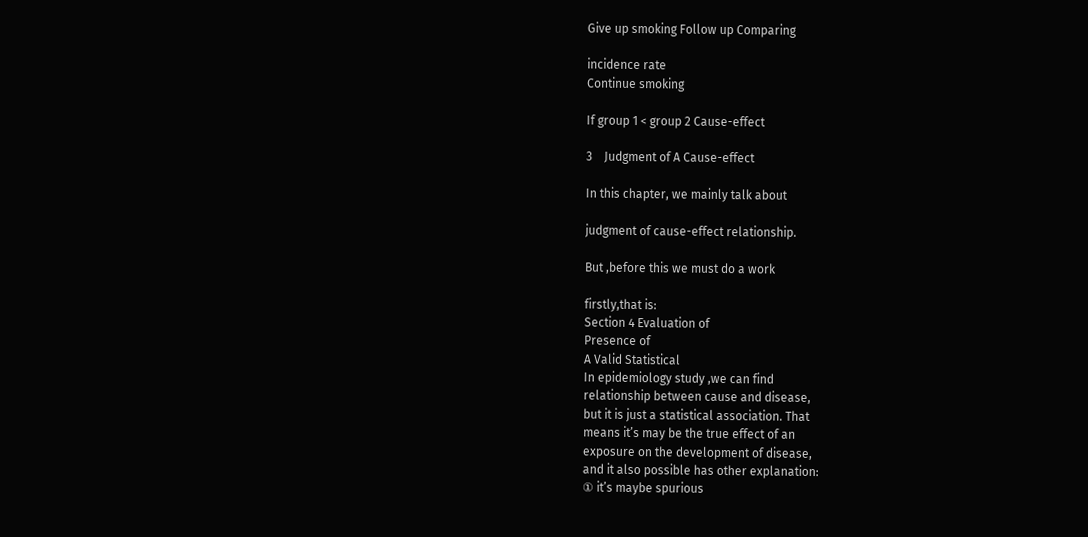Give up smoking Follow up Comparing

incidence rate
Continue smoking

If group 1 < group 2 Cause-effect

3    Judgment of A Cause-effect

In this chapter, we mainly talk about

judgment of cause-effect relationship.

But ,before this we must do a work

firstly,that is:
Section 4 Evaluation of
Presence of
A Valid Statistical
In epidemiology study ,we can find
relationship between cause and disease,
but it is just a statistical association. That
means it’s may be the true effect of an
exposure on the development of disease,
and it also possible has other explanation:
① it’s maybe spurious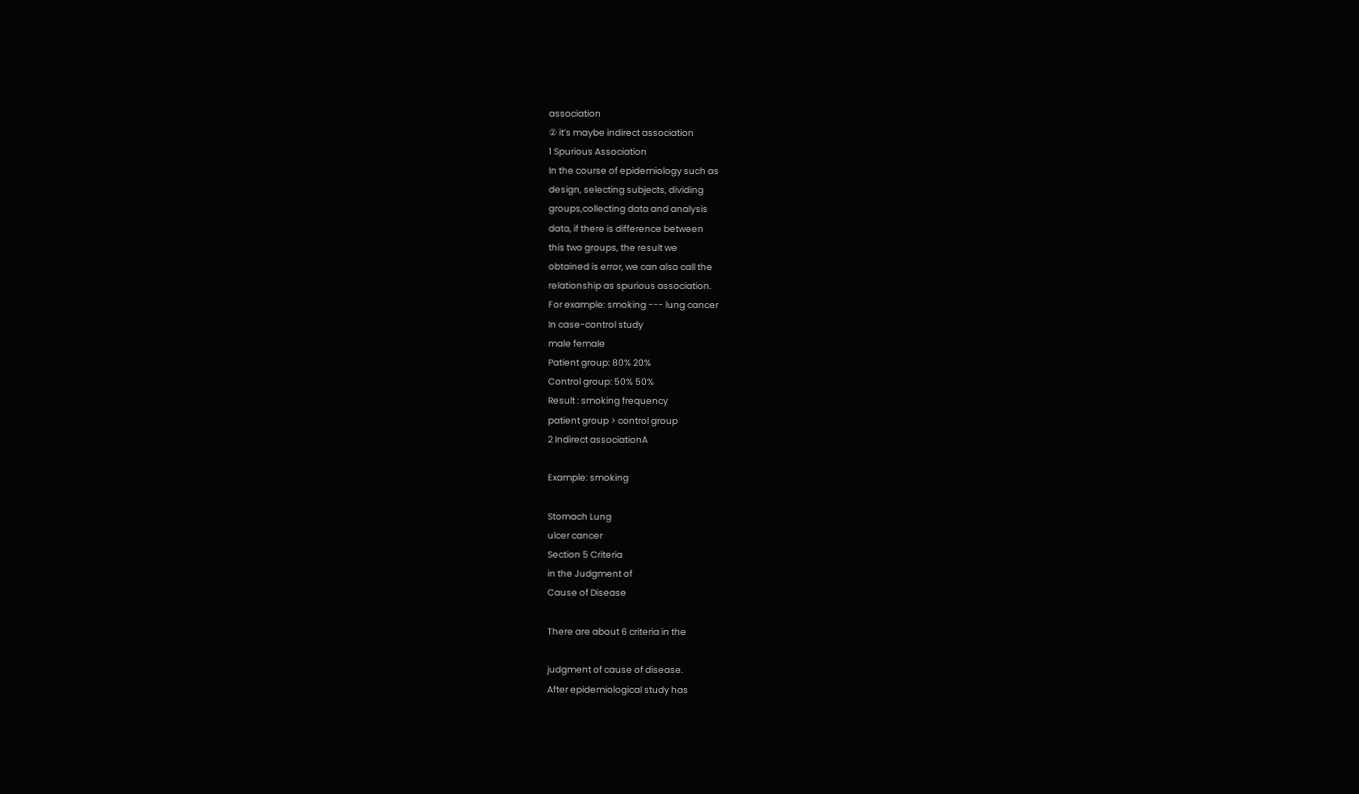association
② it’s maybe indirect association
1 Spurious Association
In the course of epidemiology such as
design, selecting subjects, dividing
groups,collecting data and analysis
data, if there is difference between
this two groups, the result we
obtained is error, we can also call the
relationship as spurious association.
For example: smoking --- lung cancer
In case-control study
male female
Patient group: 80% 20%
Control group: 50% 50%
Result : smoking frequency
patient group > control group
2 Indirect associationA

Example: smoking

Stomach Lung
ulcer cancer
Section 5 Criteria
in the Judgment of
Cause of Disease

There are about 6 criteria in the

judgment of cause of disease.
After epidemiological study has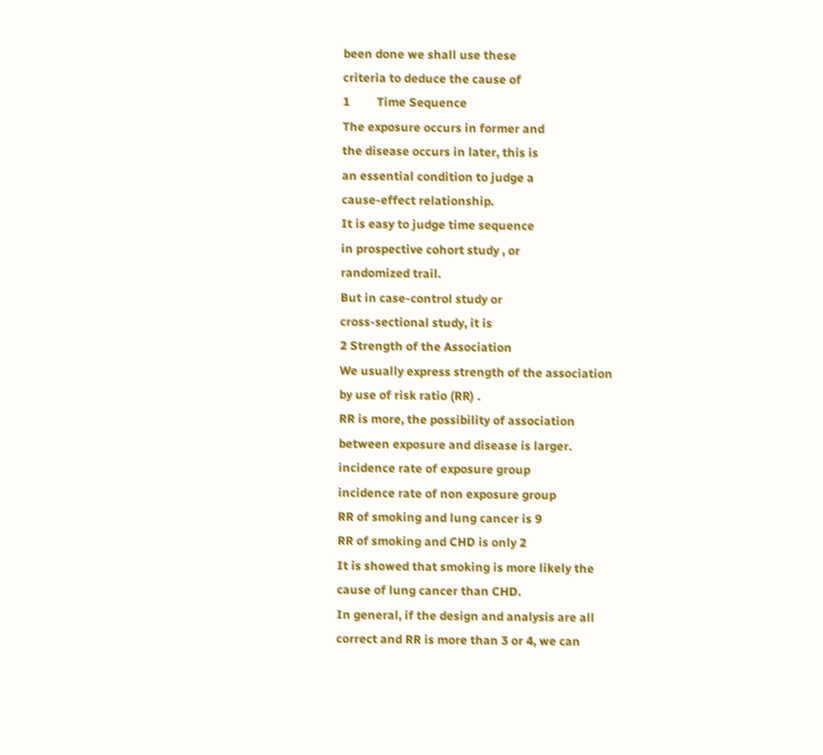been done we shall use these
criteria to deduce the cause of
1         Time Sequence
The exposure occurs in former and
the disease occurs in later, this is
an essential condition to judge a
cause-effect relationship.
It is easy to judge time sequence
in prospective cohort study , or
randomized trail.
But in case-control study or
cross-sectional study, it is
2 Strength of the Association
We usually express strength of the association
by use of risk ratio (RR) .
RR is more, the possibility of association
between exposure and disease is larger.
incidence rate of exposure group
incidence rate of non exposure group
RR of smoking and lung cancer is 9
RR of smoking and CHD is only 2
It is showed that smoking is more likely the
cause of lung cancer than CHD.
In general, if the design and analysis are all
correct and RR is more than 3 or 4, we can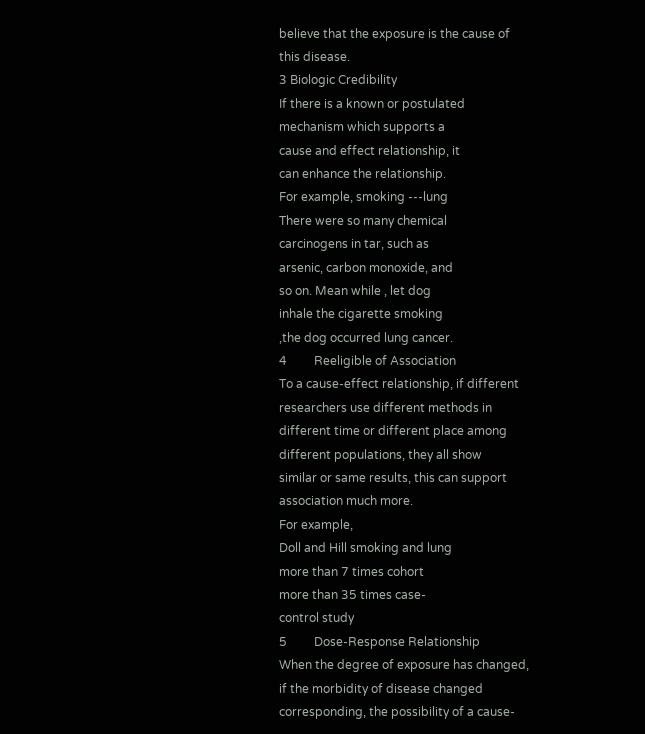believe that the exposure is the cause of
this disease.
3 Biologic Credibility
If there is a known or postulated
mechanism which supports a
cause and effect relationship, it
can enhance the relationship.
For example, smoking ---lung
There were so many chemical
carcinogens in tar, such as
arsenic, carbon monoxide, and
so on. Mean while , let dog
inhale the cigarette smoking
,the dog occurred lung cancer.
4         Reeligible of Association
To a cause-effect relationship, if different
researchers use different methods in
different time or different place among
different populations, they all show
similar or same results, this can support
association much more.
For example,
Doll and Hill smoking and lung
more than 7 times cohort
more than 35 times case-
control study
5         Dose-Response Relationship
When the degree of exposure has changed,
if the morbidity of disease changed
corresponding, the possibility of a cause-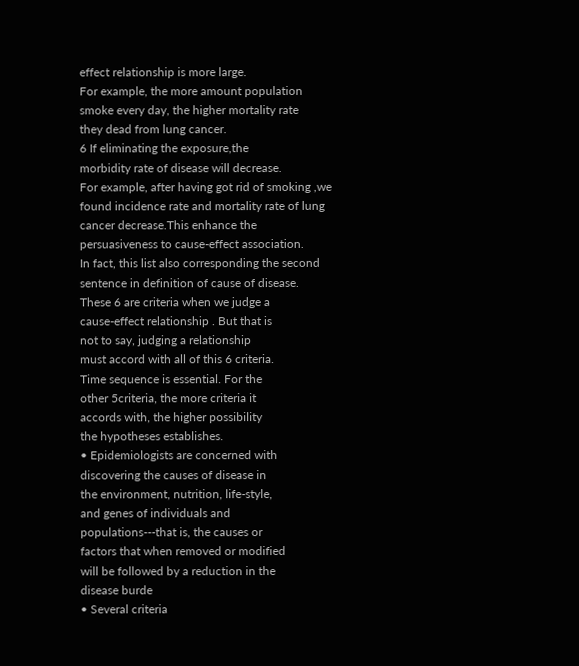effect relationship is more large.
For example, the more amount population
smoke every day, the higher mortality rate
they dead from lung cancer.
6 If eliminating the exposure,the
morbidity rate of disease will decrease.
For example, after having got rid of smoking ,we
found incidence rate and mortality rate of lung
cancer decrease.This enhance the
persuasiveness to cause-effect association.
In fact, this list also corresponding the second
sentence in definition of cause of disease.
These 6 are criteria when we judge a
cause-effect relationship . But that is
not to say, judging a relationship
must accord with all of this 6 criteria.
Time sequence is essential. For the
other 5criteria, the more criteria it
accords with, the higher possibility
the hypotheses establishes.
• Epidemiologists are concerned with
discovering the causes of disease in
the environment, nutrition, life-style,
and genes of individuals and
populations---that is, the causes or
factors that when removed or modified
will be followed by a reduction in the
disease burde
• Several criteria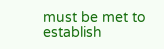must be met to
establish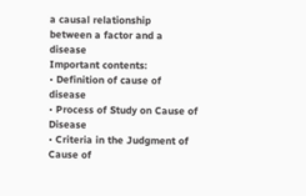a causal relationship
between a factor and a disease
Important contents:
• Definition of cause of disease
• Process of Study on Cause of Disease
• Criteria in the Judgment of Cause of